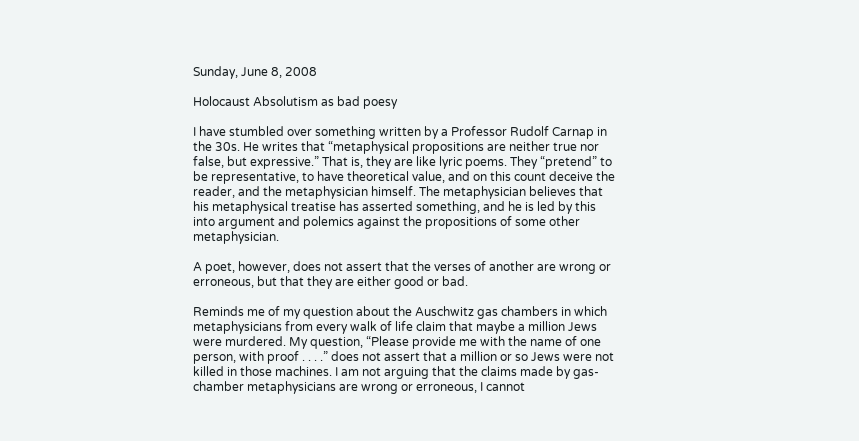Sunday, June 8, 2008

Holocaust Absolutism as bad poesy

I have stumbled over something written by a Professor Rudolf Carnap in the 30s. He writes that “metaphysical propositions are neither true nor false, but expressive.” That is, they are like lyric poems. They “pretend” to be representative, to have theoretical value, and on this count deceive the reader, and the metaphysician himself. The metaphysician believes that his metaphysical treatise has asserted something, and he is led by this into argument and polemics against the propositions of some other metaphysician.

A poet, however, does not assert that the verses of another are wrong or erroneous, but that they are either good or bad.

Reminds me of my question about the Auschwitz gas chambers in which metaphysicians from every walk of life claim that maybe a million Jews were murdered. My question, “Please provide me with the name of one person, with proof . . . .” does not assert that a million or so Jews were not killed in those machines. I am not arguing that the claims made by gas-chamber metaphysicians are wrong or erroneous, I cannot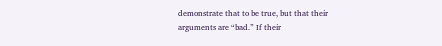demonstrate that to be true, but that their arguments are “bad.” If their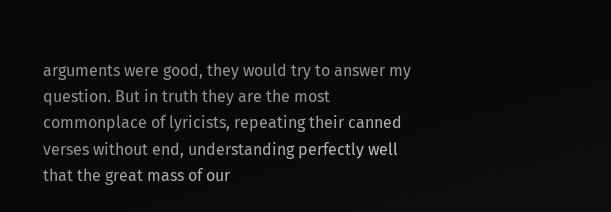arguments were good, they would try to answer my question. But in truth they are the most commonplace of lyricists, repeating their canned verses without end, understanding perfectly well that the great mass of our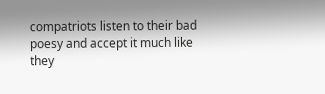compatriots listen to their bad poesy and accept it much like they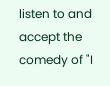listen to and accept the comedy of "I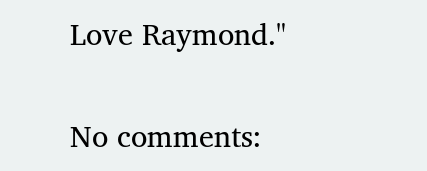Love Raymond."

No comments: